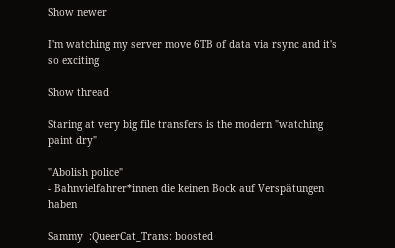Show newer

I'm watching my server move 6TB of data via rsync and it's so exciting

Show thread

Staring at very big file transfers is the modern "watching paint dry"

"Abolish police"
- Bahnvielfahrer*innen die keinen Bock auf Verspätungen haben

Sammy  :QueerCat_Trans: boosted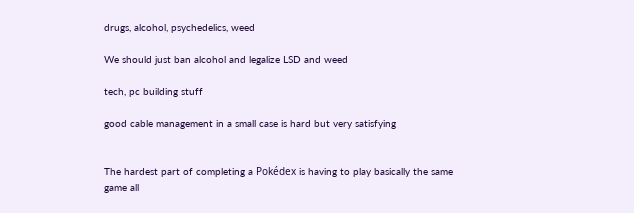drugs, alcohol, psychedelics, weed

We should just ban alcohol and legalize LSD and weed

tech, pc building stuff

good cable management in a small case is hard but very satisfying


The hardest part of completing a Pokédex is having to play basically the same game all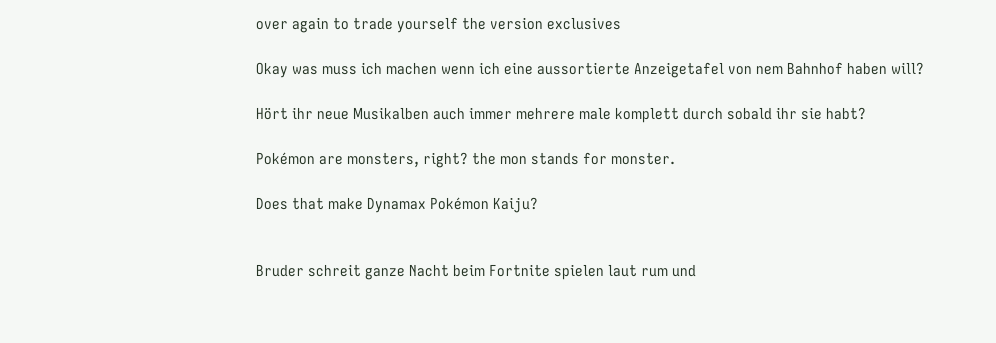over again to trade yourself the version exclusives

Okay was muss ich machen wenn ich eine aussortierte Anzeigetafel von nem Bahnhof haben will?

Hört ihr neue Musikalben auch immer mehrere male komplett durch sobald ihr sie habt?

Pokémon are monsters, right? the mon stands for monster.

Does that make Dynamax Pokémon Kaiju?


Bruder schreit ganze Nacht beim Fortnite spielen laut rum und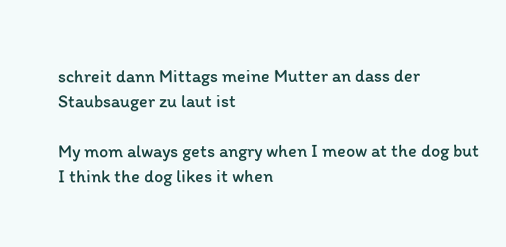schreit dann Mittags meine Mutter an dass der Staubsauger zu laut ist

My mom always gets angry when I meow at the dog but I think the dog likes it when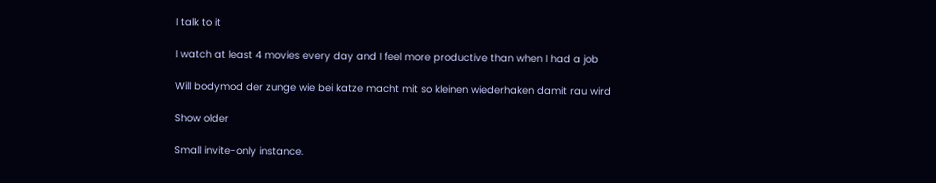I talk to it

I watch at least 4 movies every day and I feel more productive than when I had a job

Will bodymod der zunge wie bei katze macht mit so kleinen wiederhaken damit rau wird

Show older

Small invite-only instance.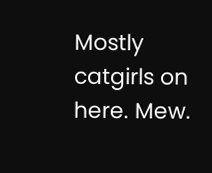Mostly catgirls on here. Mew.